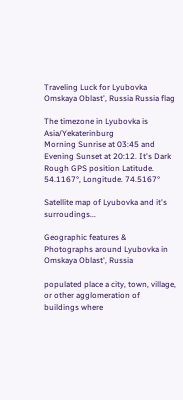Traveling Luck for Lyubovka Omskaya Oblast', Russia Russia flag

The timezone in Lyubovka is Asia/Yekaterinburg
Morning Sunrise at 03:45 and Evening Sunset at 20:12. It's Dark
Rough GPS position Latitude. 54.1167°, Longitude. 74.5167°

Satellite map of Lyubovka and it's surroudings...

Geographic features & Photographs around Lyubovka in Omskaya Oblast', Russia

populated place a city, town, village, or other agglomeration of buildings where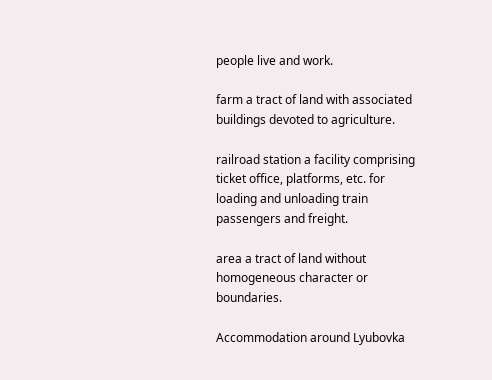people live and work.

farm a tract of land with associated buildings devoted to agriculture.

railroad station a facility comprising ticket office, platforms, etc. for loading and unloading train passengers and freight.

area a tract of land without homogeneous character or boundaries.

Accommodation around Lyubovka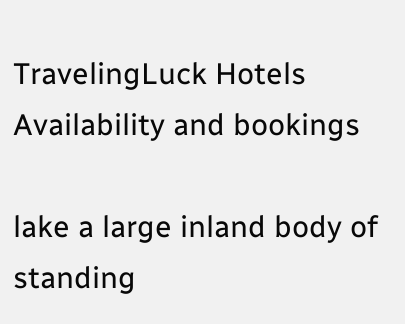TravelingLuck Hotels
Availability and bookings

lake a large inland body of standing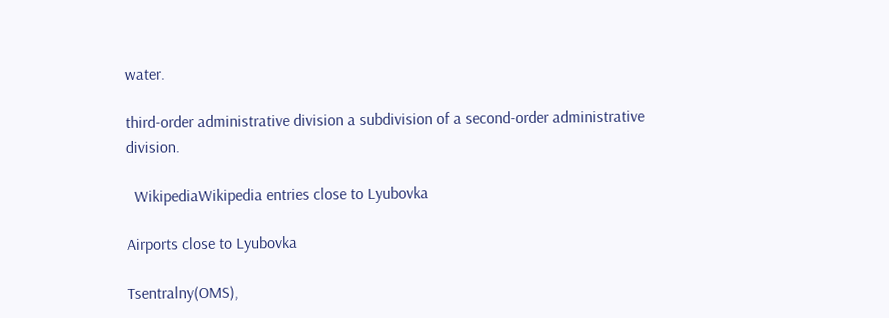water.

third-order administrative division a subdivision of a second-order administrative division.

  WikipediaWikipedia entries close to Lyubovka

Airports close to Lyubovka

Tsentralny(OMS),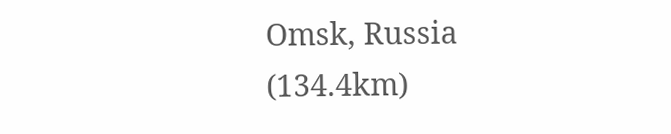Omsk, Russia (134.4km)